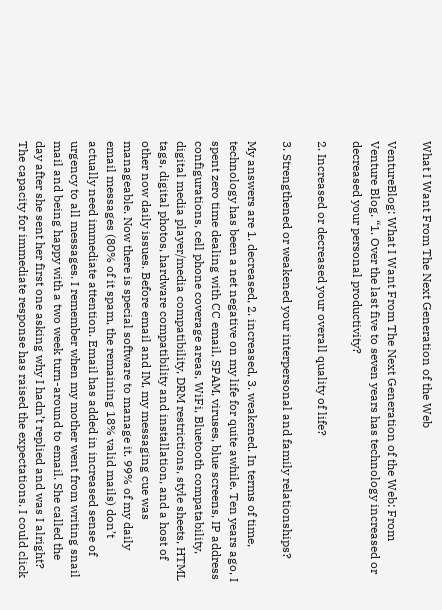What I Want From The Next Generation of the Web

VentureBlog: What I Want From The Next Generation of the Web: From Venture Blog. “1. Over the last five to seven years has technology increased or decreased your personal productivity?

2. Increased or decreased your overall quality of life?

3. Strengthened or weakened your interpersonal and family relationships?

My answers are 1. decreased, 2. increased, 3. weakened. In terms of time, technology has been a net negative on my life for quite awhile. Ten years ago, I spent zero time dealing with CC email, SPAM, viruses, blue screens, IP address configurations, cell phone coverage areas, WiFi, Bluetooth compatability, digital media player/media compatibility, DRM restrictions, style sheets, HTML tags, digital photos, hardware compatibility and installation, and a host of other now daily issues. Before email and IM, my messaging cue was manageable. Now there is special software to manage it. 99% of my daily email messages (80% of it spam, the remaining 18% valid mails) don’t actually need immediate attention. Email has added in increased sense of urgency to all messages. I remember when my mother went from writing snail mail and being happy with a two week turn-around to email. She called the day after she sent her first one asking why I hadn’t replied and was I alright? The capacity for immediate response has raised the expectations. I could click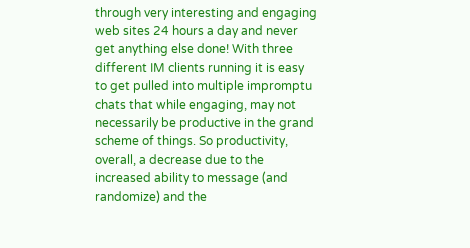through very interesting and engaging web sites 24 hours a day and never get anything else done! With three different IM clients running it is easy to get pulled into multiple impromptu chats that while engaging, may not necessarily be productive in the grand scheme of things. So productivity, overall, a decrease due to the increased ability to message (and randomize) and the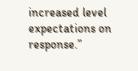increased level expectations on response.”